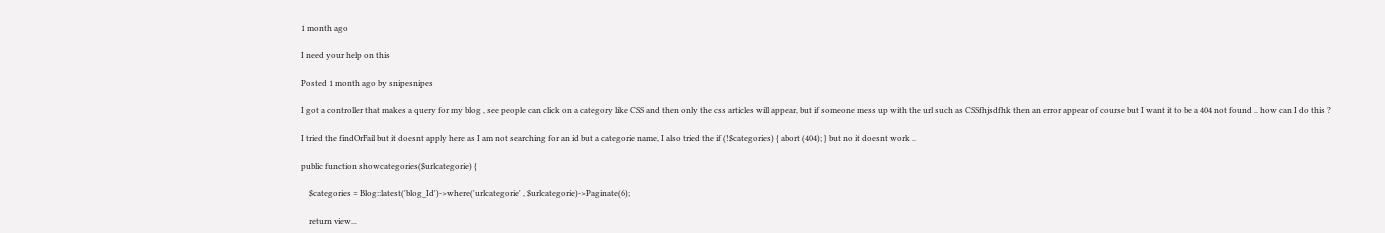1 month ago

I need your help on this

Posted 1 month ago by snipesnipes

I got a controller that makes a query for my blog , see people can click on a category like CSS and then only the css articles will appear, but if someone mess up with the url such as CSSfhjsdfhk then an error appear of course but I want it to be a 404 not found .. how can I do this ?

I tried the findOrFail but it doesnt apply here as I am not searching for an id but a categorie name, I also tried the if (!$categories) { abort (404); } but no it doesnt work ..

public function showcategories($urlcategorie) {

    $categories = Blog::latest('blog_Id')->where('urlcategorie' , $urlcategorie)->Paginate(6);

    return view...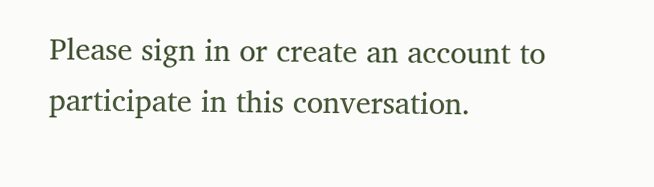Please sign in or create an account to participate in this conversation.